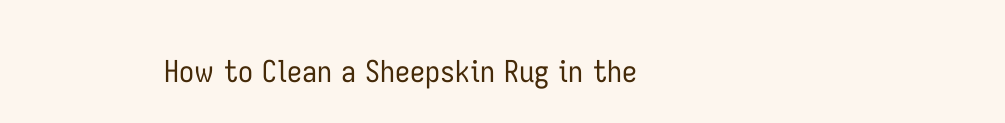How to Clean a Sheepskin Rug in the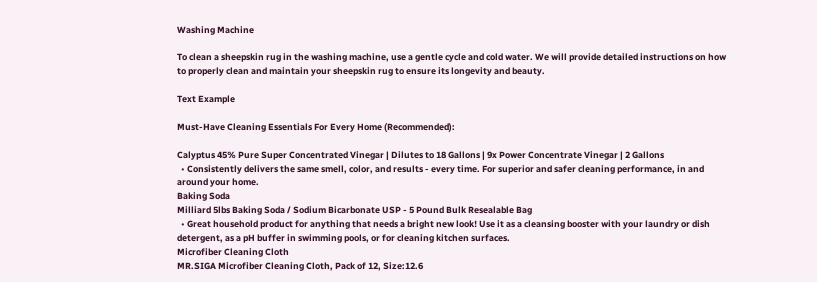Washing Machine

To clean a sheepskin rug in the washing machine, use a gentle cycle and cold water. We will provide detailed instructions on how to properly clean and maintain your sheepskin rug to ensure its longevity and beauty.

Text Example

Must-Have Cleaning Essentials For Every Home (Recommended):

Calyptus 45% Pure Super Concentrated Vinegar | Dilutes to 18 Gallons | 9x Power Concentrate Vinegar | 2 Gallons
  • Consistently delivers the same smell, color, and results - every time. For superior and safer cleaning performance, in and around your home.
Baking Soda
Milliard 5lbs Baking Soda / Sodium Bicarbonate USP - 5 Pound Bulk Resealable Bag
  • Great household product for anything that needs a bright new look! Use it as a cleansing booster with your laundry or dish detergent, as a pH buffer in swimming pools, or for cleaning kitchen surfaces.
Microfiber Cleaning Cloth
MR.SIGA Microfiber Cleaning Cloth, Pack of 12, Size:12.6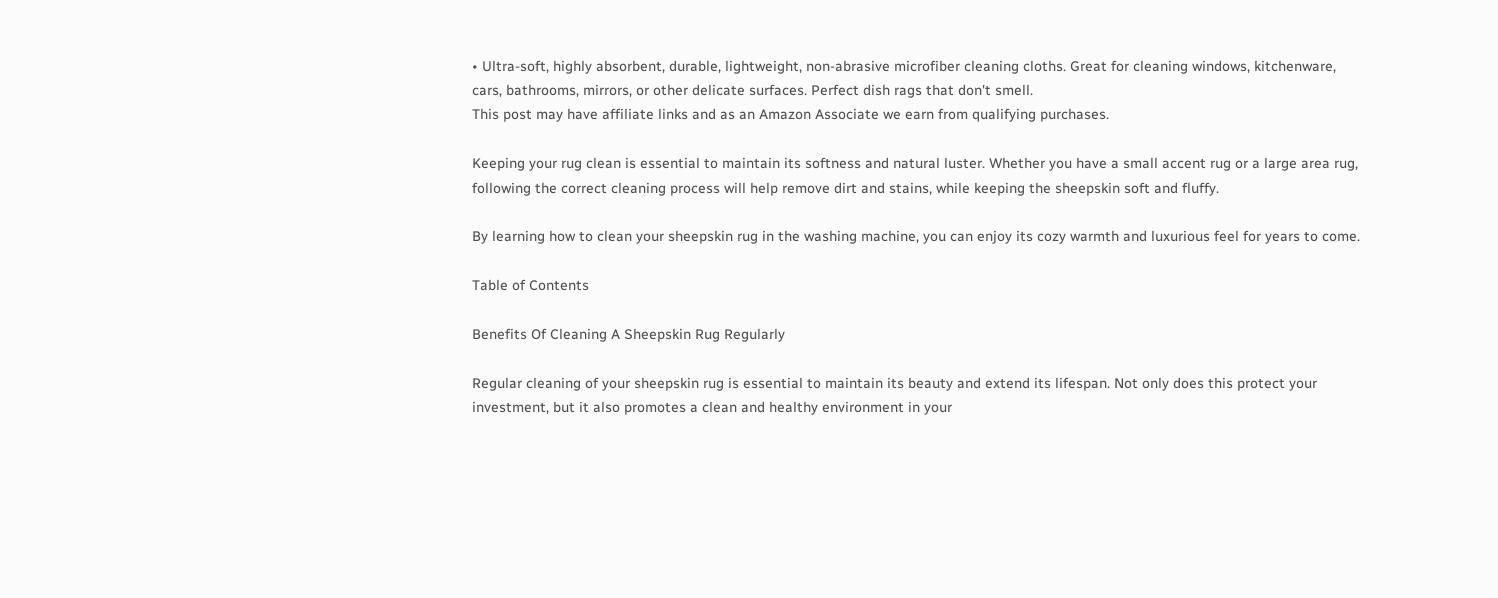• Ultra-soft, highly absorbent, durable, lightweight, non-abrasive microfiber cleaning cloths. Great for cleaning windows, kitchenware, cars, bathrooms, mirrors, or other delicate surfaces. Perfect dish rags that don't smell.
This post may have affiliate links and as an Amazon Associate we earn from qualifying purchases.

Keeping your rug clean is essential to maintain its softness and natural luster. Whether you have a small accent rug or a large area rug, following the correct cleaning process will help remove dirt and stains, while keeping the sheepskin soft and fluffy.

By learning how to clean your sheepskin rug in the washing machine, you can enjoy its cozy warmth and luxurious feel for years to come.

Table of Contents

Benefits Of Cleaning A Sheepskin Rug Regularly

Regular cleaning of your sheepskin rug is essential to maintain its beauty and extend its lifespan. Not only does this protect your investment, but it also promotes a clean and healthy environment in your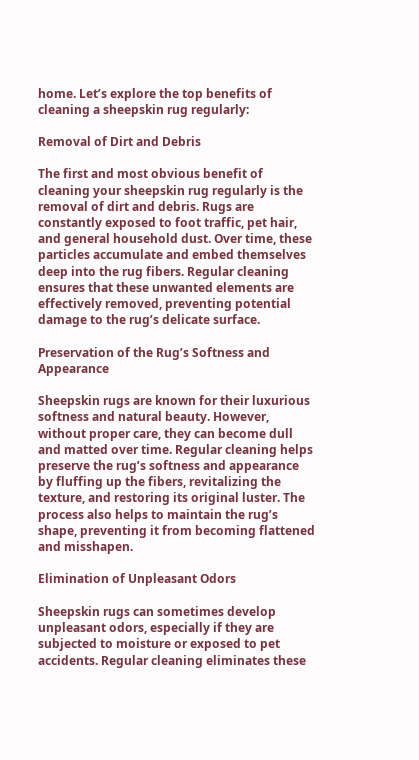home. Let’s explore the top benefits of cleaning a sheepskin rug regularly:

Removal of Dirt and Debris

The first and most obvious benefit of cleaning your sheepskin rug regularly is the removal of dirt and debris. Rugs are constantly exposed to foot traffic, pet hair, and general household dust. Over time, these particles accumulate and embed themselves deep into the rug fibers. Regular cleaning ensures that these unwanted elements are effectively removed, preventing potential damage to the rug’s delicate surface.

Preservation of the Rug’s Softness and Appearance

Sheepskin rugs are known for their luxurious softness and natural beauty. However, without proper care, they can become dull and matted over time. Regular cleaning helps preserve the rug’s softness and appearance by fluffing up the fibers, revitalizing the texture, and restoring its original luster. The process also helps to maintain the rug’s shape, preventing it from becoming flattened and misshapen.

Elimination of Unpleasant Odors

Sheepskin rugs can sometimes develop unpleasant odors, especially if they are subjected to moisture or exposed to pet accidents. Regular cleaning eliminates these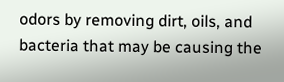odors by removing dirt, oils, and bacteria that may be causing the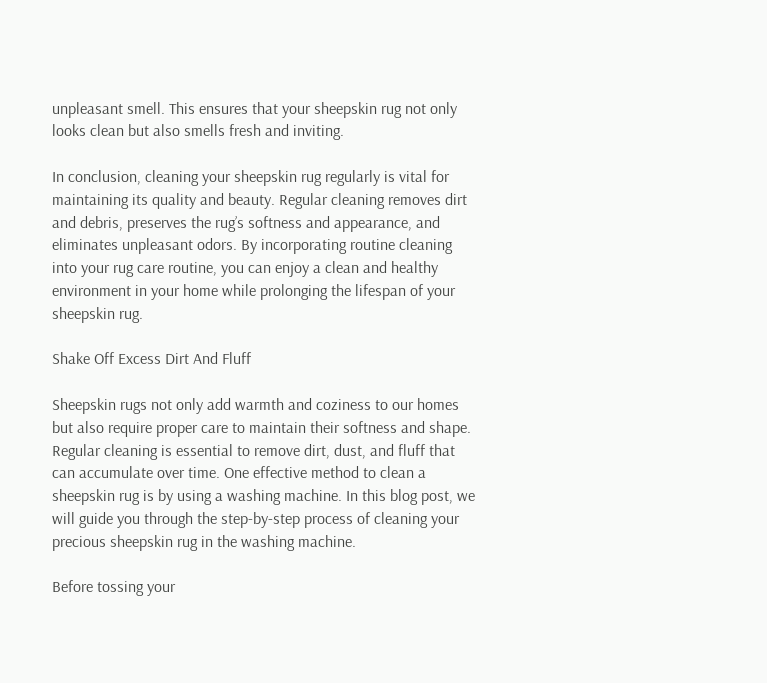unpleasant smell. This ensures that your sheepskin rug not only looks clean but also smells fresh and inviting.

In conclusion, cleaning your sheepskin rug regularly is vital for maintaining its quality and beauty. Regular cleaning removes dirt and debris, preserves the rug’s softness and appearance, and eliminates unpleasant odors. By incorporating routine cleaning into your rug care routine, you can enjoy a clean and healthy environment in your home while prolonging the lifespan of your sheepskin rug.

Shake Off Excess Dirt And Fluff

Sheepskin rugs not only add warmth and coziness to our homes but also require proper care to maintain their softness and shape. Regular cleaning is essential to remove dirt, dust, and fluff that can accumulate over time. One effective method to clean a sheepskin rug is by using a washing machine. In this blog post, we will guide you through the step-by-step process of cleaning your precious sheepskin rug in the washing machine.

Before tossing your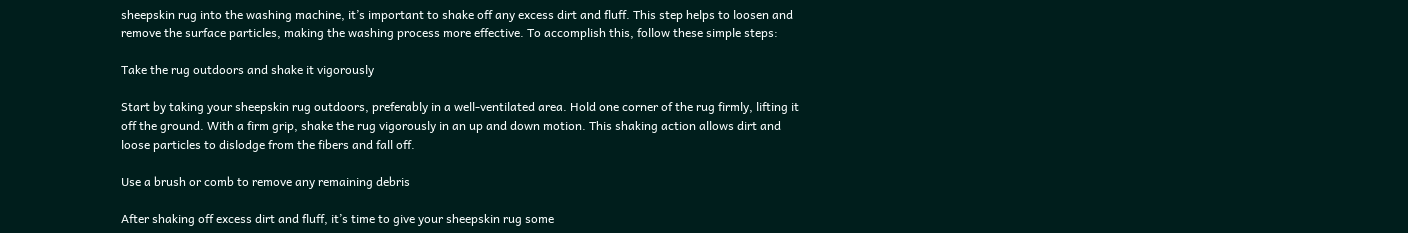sheepskin rug into the washing machine, it’s important to shake off any excess dirt and fluff. This step helps to loosen and remove the surface particles, making the washing process more effective. To accomplish this, follow these simple steps:

Take the rug outdoors and shake it vigorously

Start by taking your sheepskin rug outdoors, preferably in a well-ventilated area. Hold one corner of the rug firmly, lifting it off the ground. With a firm grip, shake the rug vigorously in an up and down motion. This shaking action allows dirt and loose particles to dislodge from the fibers and fall off.

Use a brush or comb to remove any remaining debris

After shaking off excess dirt and fluff, it’s time to give your sheepskin rug some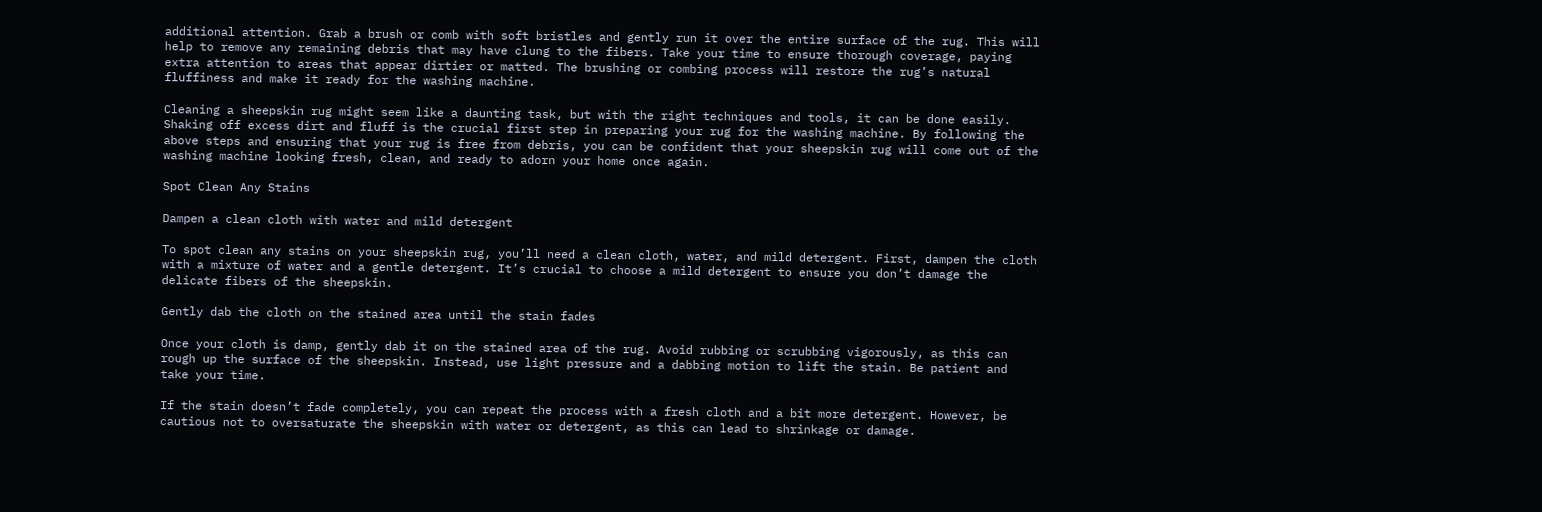additional attention. Grab a brush or comb with soft bristles and gently run it over the entire surface of the rug. This will help to remove any remaining debris that may have clung to the fibers. Take your time to ensure thorough coverage, paying extra attention to areas that appear dirtier or matted. The brushing or combing process will restore the rug’s natural fluffiness and make it ready for the washing machine.

Cleaning a sheepskin rug might seem like a daunting task, but with the right techniques and tools, it can be done easily. Shaking off excess dirt and fluff is the crucial first step in preparing your rug for the washing machine. By following the above steps and ensuring that your rug is free from debris, you can be confident that your sheepskin rug will come out of the washing machine looking fresh, clean, and ready to adorn your home once again.

Spot Clean Any Stains

Dampen a clean cloth with water and mild detergent

To spot clean any stains on your sheepskin rug, you’ll need a clean cloth, water, and mild detergent. First, dampen the cloth with a mixture of water and a gentle detergent. It’s crucial to choose a mild detergent to ensure you don’t damage the delicate fibers of the sheepskin.

Gently dab the cloth on the stained area until the stain fades

Once your cloth is damp, gently dab it on the stained area of the rug. Avoid rubbing or scrubbing vigorously, as this can rough up the surface of the sheepskin. Instead, use light pressure and a dabbing motion to lift the stain. Be patient and take your time.

If the stain doesn’t fade completely, you can repeat the process with a fresh cloth and a bit more detergent. However, be cautious not to oversaturate the sheepskin with water or detergent, as this can lead to shrinkage or damage.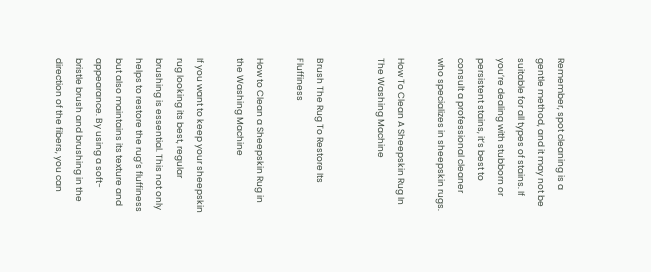Remember, spot cleaning is a gentle method, and it may not be suitable for all types of stains. If you’re dealing with stubborn or persistent stains, it’s best to consult a professional cleaner who specializes in sheepskin rugs.

How To Clean A Sheepskin Rug In The Washing Machine


Brush The Rug To Restore Its Fluffiness

How to Clean a Sheepskin Rug in the Washing Machine

If you want to keep your sheepskin rug looking its best, regular brushing is essential. This not only helps to restore the rug’s fluffiness but also maintains its texture and appearance. By using a soft-bristle brush and brushing in the direction of the fibers, you can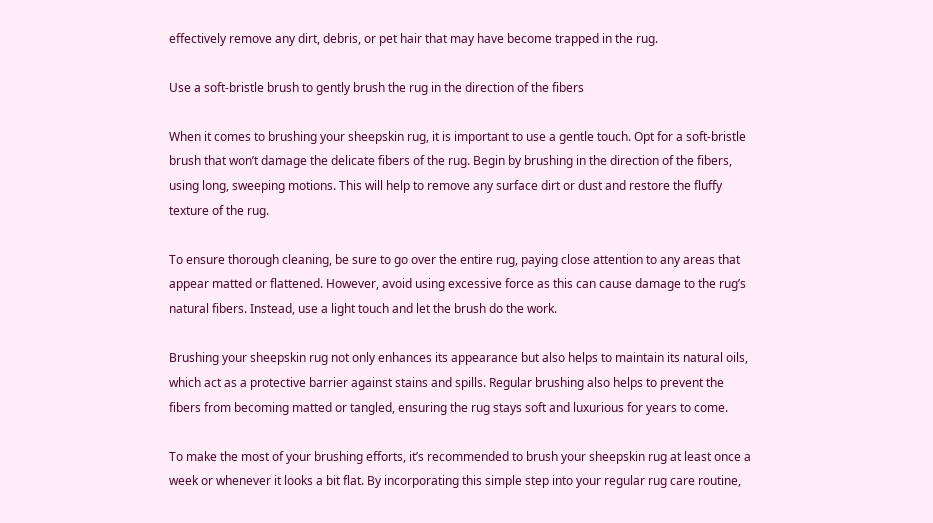effectively remove any dirt, debris, or pet hair that may have become trapped in the rug.

Use a soft-bristle brush to gently brush the rug in the direction of the fibers

When it comes to brushing your sheepskin rug, it is important to use a gentle touch. Opt for a soft-bristle brush that won’t damage the delicate fibers of the rug. Begin by brushing in the direction of the fibers, using long, sweeping motions. This will help to remove any surface dirt or dust and restore the fluffy texture of the rug.

To ensure thorough cleaning, be sure to go over the entire rug, paying close attention to any areas that appear matted or flattened. However, avoid using excessive force as this can cause damage to the rug’s natural fibers. Instead, use a light touch and let the brush do the work.

Brushing your sheepskin rug not only enhances its appearance but also helps to maintain its natural oils, which act as a protective barrier against stains and spills. Regular brushing also helps to prevent the fibers from becoming matted or tangled, ensuring the rug stays soft and luxurious for years to come.

To make the most of your brushing efforts, it’s recommended to brush your sheepskin rug at least once a week or whenever it looks a bit flat. By incorporating this simple step into your regular rug care routine,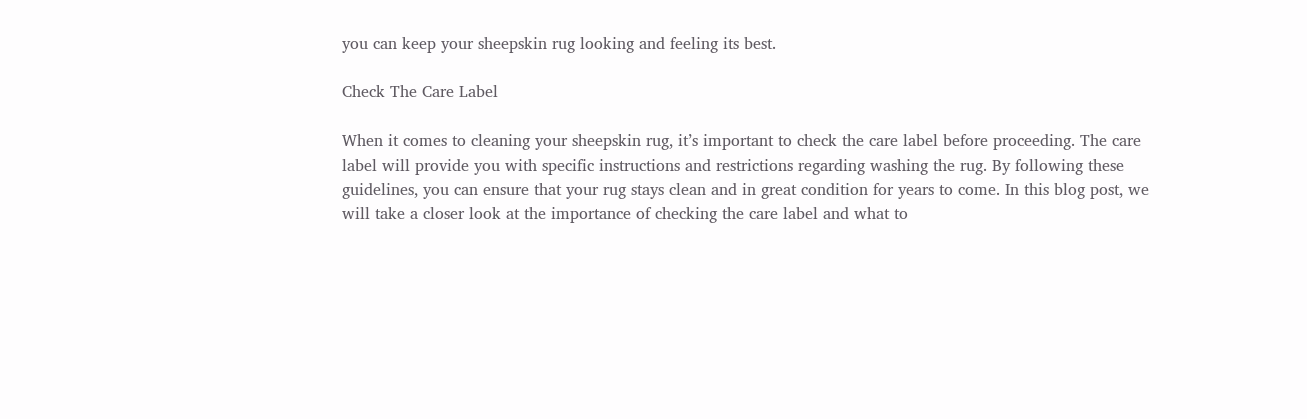you can keep your sheepskin rug looking and feeling its best.

Check The Care Label

When it comes to cleaning your sheepskin rug, it’s important to check the care label before proceeding. The care label will provide you with specific instructions and restrictions regarding washing the rug. By following these guidelines, you can ensure that your rug stays clean and in great condition for years to come. In this blog post, we will take a closer look at the importance of checking the care label and what to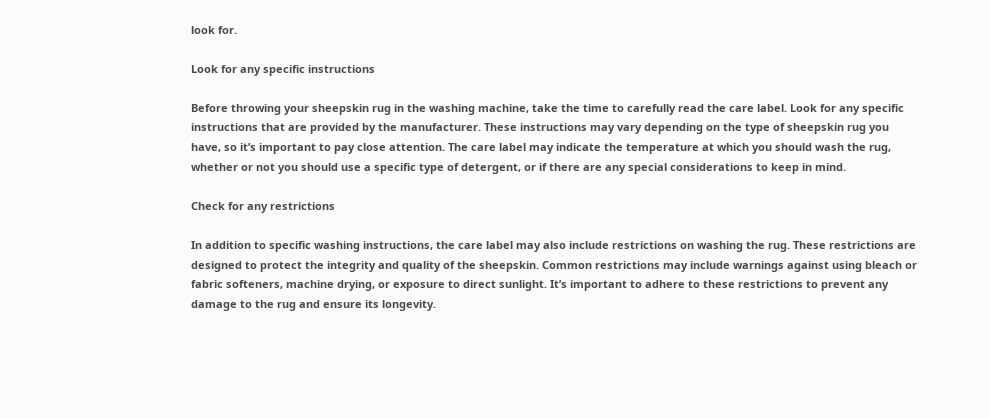look for.

Look for any specific instructions

Before throwing your sheepskin rug in the washing machine, take the time to carefully read the care label. Look for any specific instructions that are provided by the manufacturer. These instructions may vary depending on the type of sheepskin rug you have, so it’s important to pay close attention. The care label may indicate the temperature at which you should wash the rug, whether or not you should use a specific type of detergent, or if there are any special considerations to keep in mind.

Check for any restrictions

In addition to specific washing instructions, the care label may also include restrictions on washing the rug. These restrictions are designed to protect the integrity and quality of the sheepskin. Common restrictions may include warnings against using bleach or fabric softeners, machine drying, or exposure to direct sunlight. It’s important to adhere to these restrictions to prevent any damage to the rug and ensure its longevity.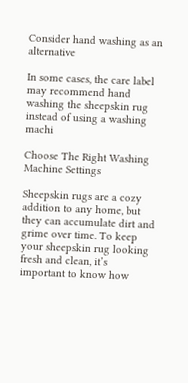Consider hand washing as an alternative

In some cases, the care label may recommend hand washing the sheepskin rug instead of using a washing machi

Choose The Right Washing Machine Settings

Sheepskin rugs are a cozy addition to any home, but they can accumulate dirt and grime over time. To keep your sheepskin rug looking fresh and clean, it’s important to know how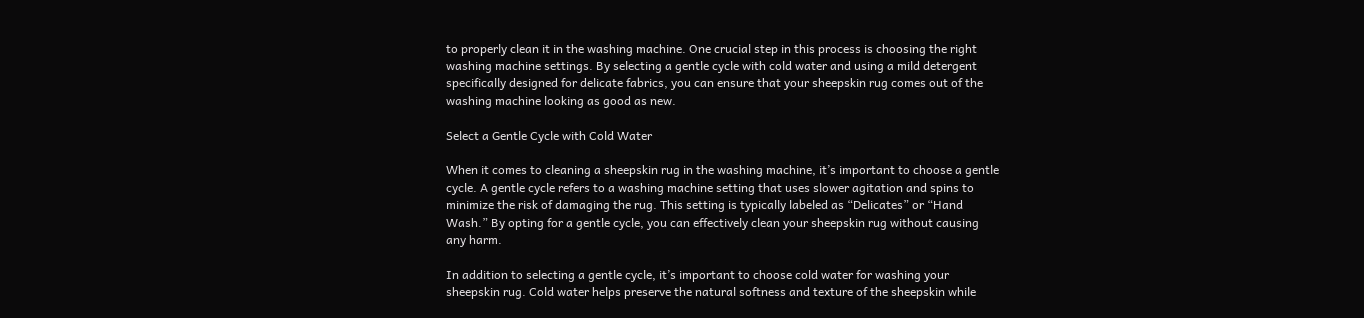to properly clean it in the washing machine. One crucial step in this process is choosing the right washing machine settings. By selecting a gentle cycle with cold water and using a mild detergent specifically designed for delicate fabrics, you can ensure that your sheepskin rug comes out of the washing machine looking as good as new.

Select a Gentle Cycle with Cold Water

When it comes to cleaning a sheepskin rug in the washing machine, it’s important to choose a gentle cycle. A gentle cycle refers to a washing machine setting that uses slower agitation and spins to minimize the risk of damaging the rug. This setting is typically labeled as “Delicates” or “Hand Wash.” By opting for a gentle cycle, you can effectively clean your sheepskin rug without causing any harm.

In addition to selecting a gentle cycle, it’s important to choose cold water for washing your sheepskin rug. Cold water helps preserve the natural softness and texture of the sheepskin while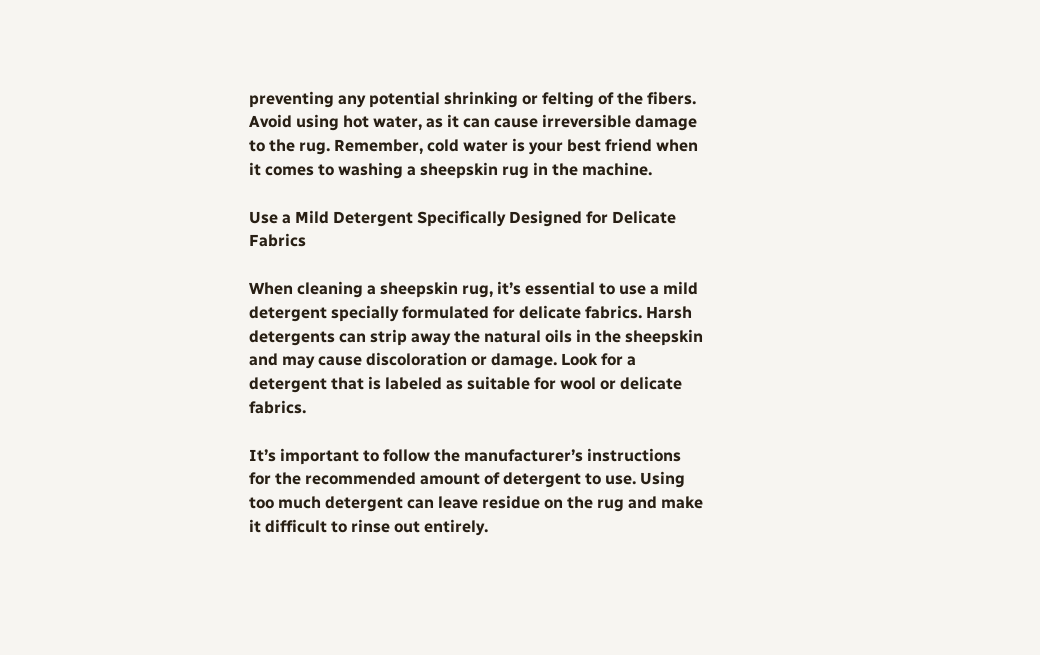preventing any potential shrinking or felting of the fibers. Avoid using hot water, as it can cause irreversible damage to the rug. Remember, cold water is your best friend when it comes to washing a sheepskin rug in the machine.

Use a Mild Detergent Specifically Designed for Delicate Fabrics

When cleaning a sheepskin rug, it’s essential to use a mild detergent specially formulated for delicate fabrics. Harsh detergents can strip away the natural oils in the sheepskin and may cause discoloration or damage. Look for a detergent that is labeled as suitable for wool or delicate fabrics.

It’s important to follow the manufacturer’s instructions for the recommended amount of detergent to use. Using too much detergent can leave residue on the rug and make it difficult to rinse out entirely.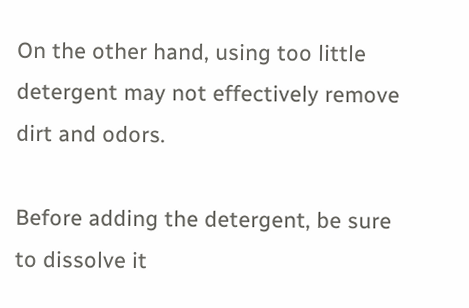On the other hand, using too little detergent may not effectively remove dirt and odors.

Before adding the detergent, be sure to dissolve it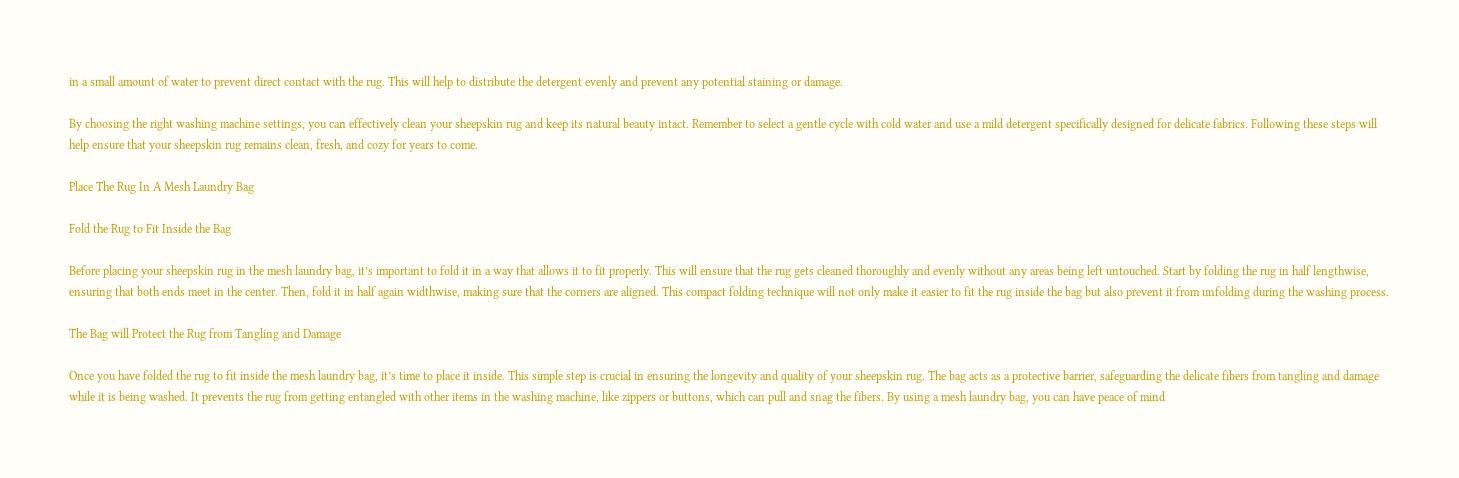in a small amount of water to prevent direct contact with the rug. This will help to distribute the detergent evenly and prevent any potential staining or damage.

By choosing the right washing machine settings, you can effectively clean your sheepskin rug and keep its natural beauty intact. Remember to select a gentle cycle with cold water and use a mild detergent specifically designed for delicate fabrics. Following these steps will help ensure that your sheepskin rug remains clean, fresh, and cozy for years to come.

Place The Rug In A Mesh Laundry Bag

Fold the Rug to Fit Inside the Bag

Before placing your sheepskin rug in the mesh laundry bag, it’s important to fold it in a way that allows it to fit properly. This will ensure that the rug gets cleaned thoroughly and evenly without any areas being left untouched. Start by folding the rug in half lengthwise, ensuring that both ends meet in the center. Then, fold it in half again widthwise, making sure that the corners are aligned. This compact folding technique will not only make it easier to fit the rug inside the bag but also prevent it from unfolding during the washing process.

The Bag will Protect the Rug from Tangling and Damage

Once you have folded the rug to fit inside the mesh laundry bag, it’s time to place it inside. This simple step is crucial in ensuring the longevity and quality of your sheepskin rug. The bag acts as a protective barrier, safeguarding the delicate fibers from tangling and damage while it is being washed. It prevents the rug from getting entangled with other items in the washing machine, like zippers or buttons, which can pull and snag the fibers. By using a mesh laundry bag, you can have peace of mind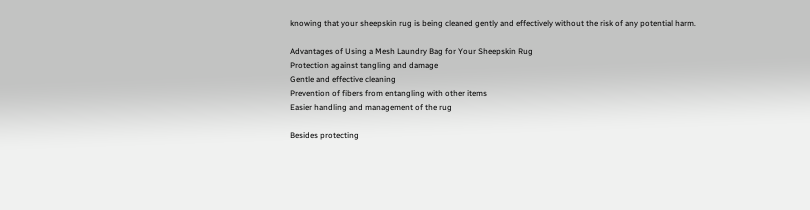knowing that your sheepskin rug is being cleaned gently and effectively without the risk of any potential harm.

Advantages of Using a Mesh Laundry Bag for Your Sheepskin Rug
Protection against tangling and damage
Gentle and effective cleaning
Prevention of fibers from entangling with other items
Easier handling and management of the rug

Besides protecting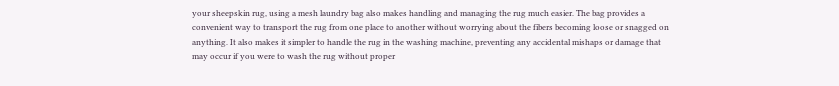your sheepskin rug, using a mesh laundry bag also makes handling and managing the rug much easier. The bag provides a convenient way to transport the rug from one place to another without worrying about the fibers becoming loose or snagged on anything. It also makes it simpler to handle the rug in the washing machine, preventing any accidental mishaps or damage that may occur if you were to wash the rug without proper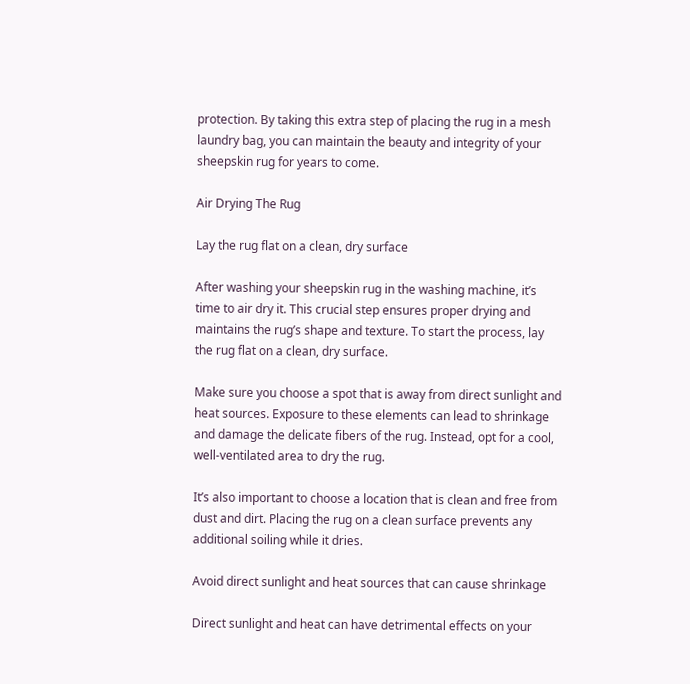protection. By taking this extra step of placing the rug in a mesh laundry bag, you can maintain the beauty and integrity of your sheepskin rug for years to come.

Air Drying The Rug

Lay the rug flat on a clean, dry surface

After washing your sheepskin rug in the washing machine, it’s time to air dry it. This crucial step ensures proper drying and maintains the rug’s shape and texture. To start the process, lay the rug flat on a clean, dry surface.

Make sure you choose a spot that is away from direct sunlight and heat sources. Exposure to these elements can lead to shrinkage and damage the delicate fibers of the rug. Instead, opt for a cool, well-ventilated area to dry the rug.

It’s also important to choose a location that is clean and free from dust and dirt. Placing the rug on a clean surface prevents any additional soiling while it dries.

Avoid direct sunlight and heat sources that can cause shrinkage

Direct sunlight and heat can have detrimental effects on your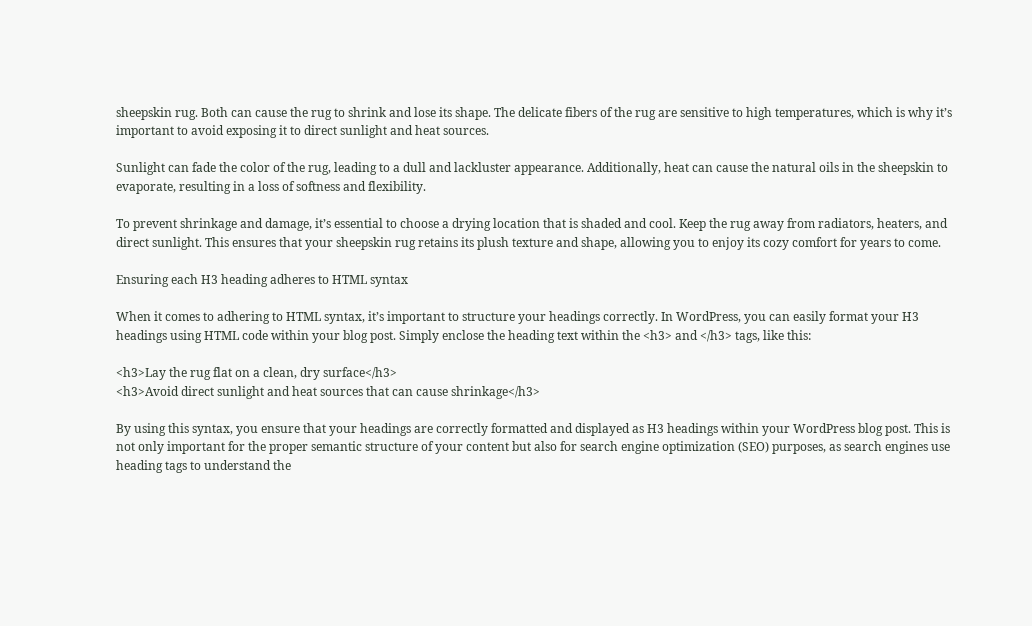sheepskin rug. Both can cause the rug to shrink and lose its shape. The delicate fibers of the rug are sensitive to high temperatures, which is why it’s important to avoid exposing it to direct sunlight and heat sources.

Sunlight can fade the color of the rug, leading to a dull and lackluster appearance. Additionally, heat can cause the natural oils in the sheepskin to evaporate, resulting in a loss of softness and flexibility.

To prevent shrinkage and damage, it’s essential to choose a drying location that is shaded and cool. Keep the rug away from radiators, heaters, and direct sunlight. This ensures that your sheepskin rug retains its plush texture and shape, allowing you to enjoy its cozy comfort for years to come.

Ensuring each H3 heading adheres to HTML syntax

When it comes to adhering to HTML syntax, it’s important to structure your headings correctly. In WordPress, you can easily format your H3 headings using HTML code within your blog post. Simply enclose the heading text within the <h3> and </h3> tags, like this:

<h3>Lay the rug flat on a clean, dry surface</h3>
<h3>Avoid direct sunlight and heat sources that can cause shrinkage</h3>

By using this syntax, you ensure that your headings are correctly formatted and displayed as H3 headings within your WordPress blog post. This is not only important for the proper semantic structure of your content but also for search engine optimization (SEO) purposes, as search engines use heading tags to understand the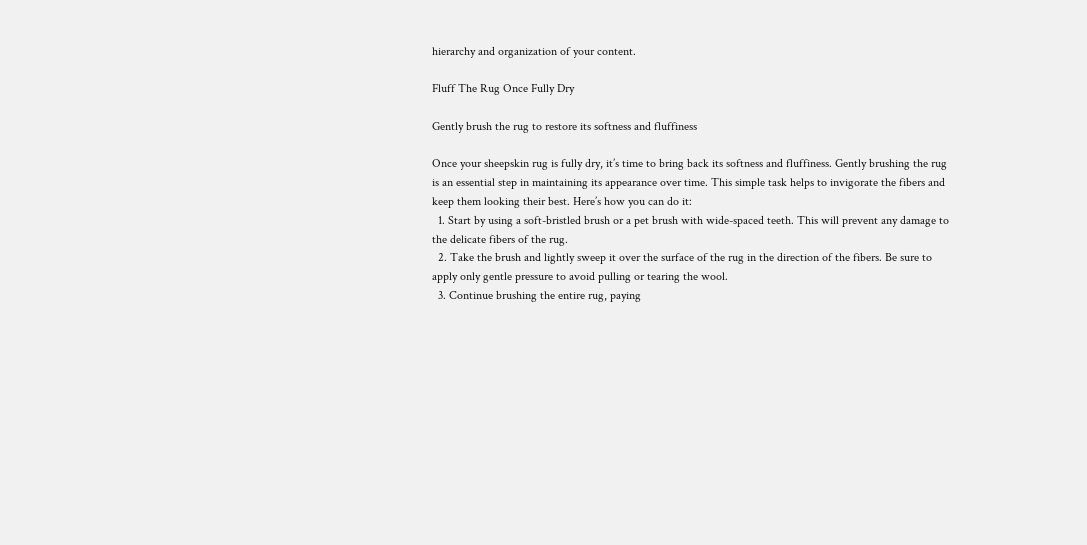hierarchy and organization of your content.

Fluff The Rug Once Fully Dry

Gently brush the rug to restore its softness and fluffiness

Once your sheepskin rug is fully dry, it’s time to bring back its softness and fluffiness. Gently brushing the rug is an essential step in maintaining its appearance over time. This simple task helps to invigorate the fibers and keep them looking their best. Here’s how you can do it:
  1. Start by using a soft-bristled brush or a pet brush with wide-spaced teeth. This will prevent any damage to the delicate fibers of the rug.
  2. Take the brush and lightly sweep it over the surface of the rug in the direction of the fibers. Be sure to apply only gentle pressure to avoid pulling or tearing the wool.
  3. Continue brushing the entire rug, paying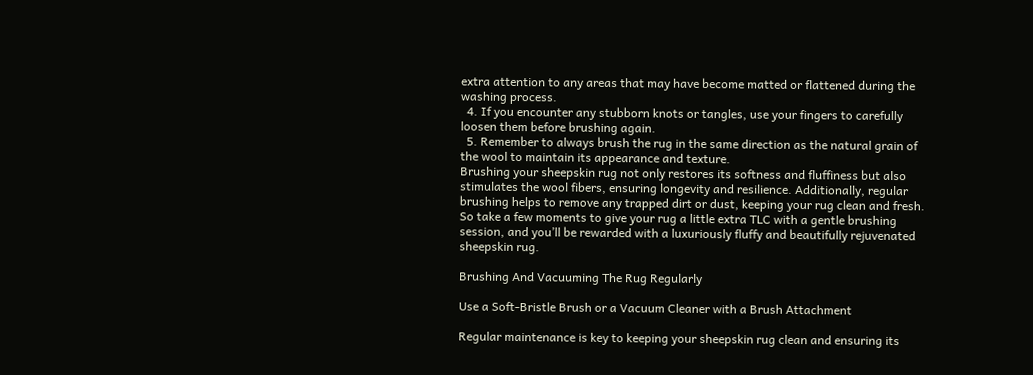extra attention to any areas that may have become matted or flattened during the washing process.
  4. If you encounter any stubborn knots or tangles, use your fingers to carefully loosen them before brushing again.
  5. Remember to always brush the rug in the same direction as the natural grain of the wool to maintain its appearance and texture.
Brushing your sheepskin rug not only restores its softness and fluffiness but also stimulates the wool fibers, ensuring longevity and resilience. Additionally, regular brushing helps to remove any trapped dirt or dust, keeping your rug clean and fresh. So take a few moments to give your rug a little extra TLC with a gentle brushing session, and you’ll be rewarded with a luxuriously fluffy and beautifully rejuvenated sheepskin rug.

Brushing And Vacuuming The Rug Regularly

Use a Soft-Bristle Brush or a Vacuum Cleaner with a Brush Attachment

Regular maintenance is key to keeping your sheepskin rug clean and ensuring its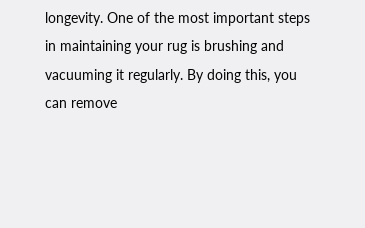longevity. One of the most important steps in maintaining your rug is brushing and vacuuming it regularly. By doing this, you can remove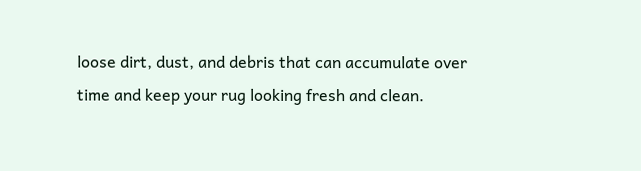loose dirt, dust, and debris that can accumulate over time and keep your rug looking fresh and clean.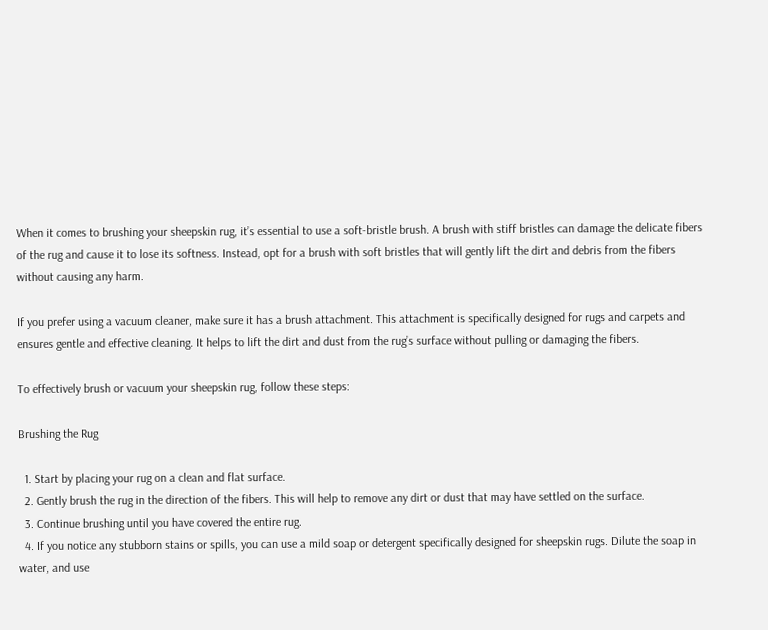When it comes to brushing your sheepskin rug, it’s essential to use a soft-bristle brush. A brush with stiff bristles can damage the delicate fibers of the rug and cause it to lose its softness. Instead, opt for a brush with soft bristles that will gently lift the dirt and debris from the fibers without causing any harm.

If you prefer using a vacuum cleaner, make sure it has a brush attachment. This attachment is specifically designed for rugs and carpets and ensures gentle and effective cleaning. It helps to lift the dirt and dust from the rug’s surface without pulling or damaging the fibers.

To effectively brush or vacuum your sheepskin rug, follow these steps:

Brushing the Rug

  1. Start by placing your rug on a clean and flat surface.
  2. Gently brush the rug in the direction of the fibers. This will help to remove any dirt or dust that may have settled on the surface.
  3. Continue brushing until you have covered the entire rug.
  4. If you notice any stubborn stains or spills, you can use a mild soap or detergent specifically designed for sheepskin rugs. Dilute the soap in water, and use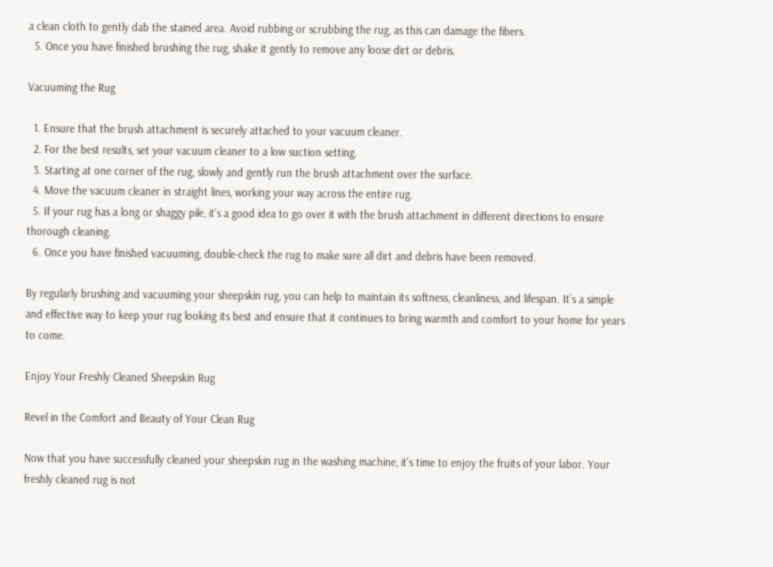a clean cloth to gently dab the stained area. Avoid rubbing or scrubbing the rug, as this can damage the fibers.
  5. Once you have finished brushing the rug, shake it gently to remove any loose dirt or debris.

Vacuuming the Rug

  1. Ensure that the brush attachment is securely attached to your vacuum cleaner.
  2. For the best results, set your vacuum cleaner to a low suction setting.
  3. Starting at one corner of the rug, slowly and gently run the brush attachment over the surface.
  4. Move the vacuum cleaner in straight lines, working your way across the entire rug.
  5. If your rug has a long or shaggy pile, it’s a good idea to go over it with the brush attachment in different directions to ensure thorough cleaning.
  6. Once you have finished vacuuming, double-check the rug to make sure all dirt and debris have been removed.

By regularly brushing and vacuuming your sheepskin rug, you can help to maintain its softness, cleanliness, and lifespan. It’s a simple and effective way to keep your rug looking its best and ensure that it continues to bring warmth and comfort to your home for years to come.

Enjoy Your Freshly Cleaned Sheepskin Rug

Revel in the Comfort and Beauty of Your Clean Rug

Now that you have successfully cleaned your sheepskin rug in the washing machine, it’s time to enjoy the fruits of your labor. Your freshly cleaned rug is not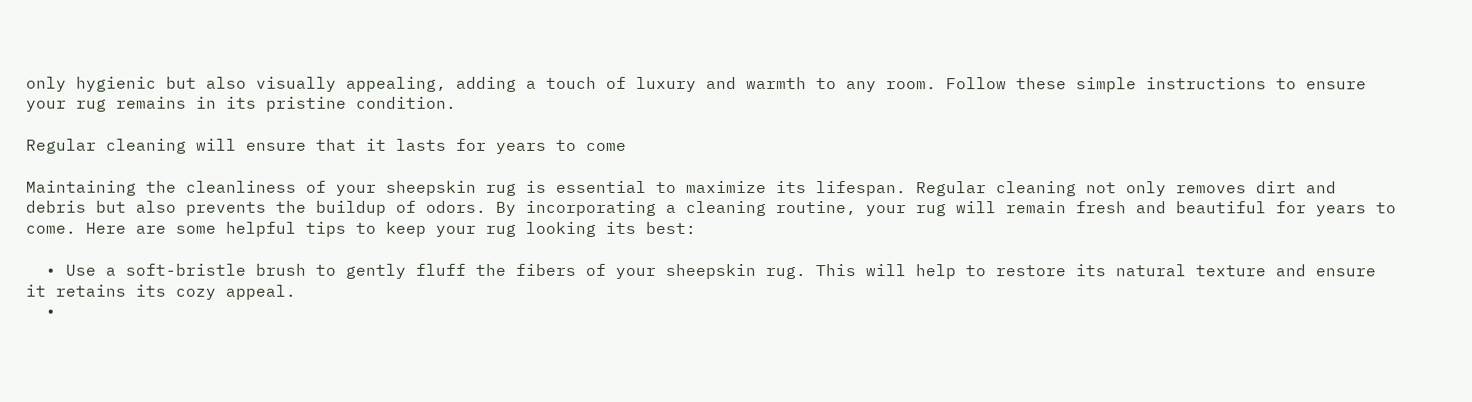only hygienic but also visually appealing, adding a touch of luxury and warmth to any room. Follow these simple instructions to ensure your rug remains in its pristine condition.

Regular cleaning will ensure that it lasts for years to come

Maintaining the cleanliness of your sheepskin rug is essential to maximize its lifespan. Regular cleaning not only removes dirt and debris but also prevents the buildup of odors. By incorporating a cleaning routine, your rug will remain fresh and beautiful for years to come. Here are some helpful tips to keep your rug looking its best:

  • Use a soft-bristle brush to gently fluff the fibers of your sheepskin rug. This will help to restore its natural texture and ensure it retains its cozy appeal.
  •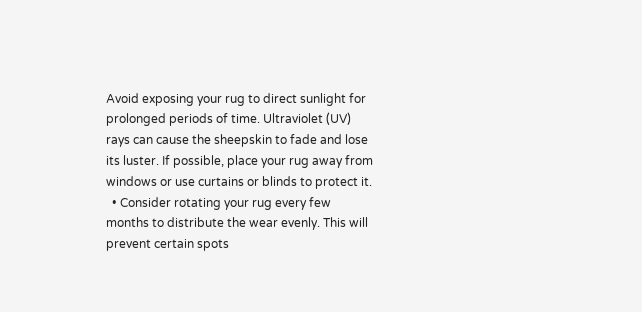Avoid exposing your rug to direct sunlight for prolonged periods of time. Ultraviolet (UV) rays can cause the sheepskin to fade and lose its luster. If possible, place your rug away from windows or use curtains or blinds to protect it.
  • Consider rotating your rug every few months to distribute the wear evenly. This will prevent certain spots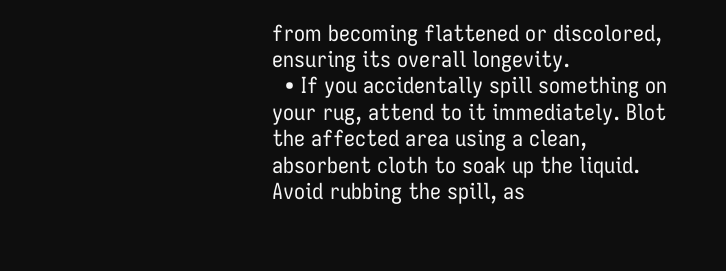from becoming flattened or discolored, ensuring its overall longevity.
  • If you accidentally spill something on your rug, attend to it immediately. Blot the affected area using a clean, absorbent cloth to soak up the liquid. Avoid rubbing the spill, as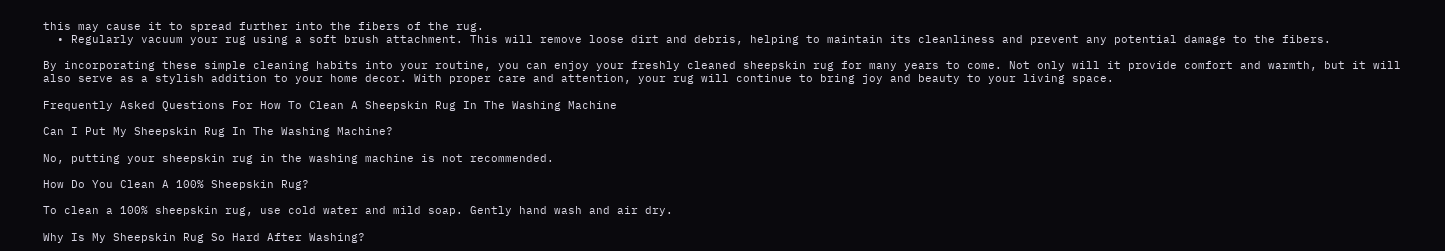this may cause it to spread further into the fibers of the rug.
  • Regularly vacuum your rug using a soft brush attachment. This will remove loose dirt and debris, helping to maintain its cleanliness and prevent any potential damage to the fibers.

By incorporating these simple cleaning habits into your routine, you can enjoy your freshly cleaned sheepskin rug for many years to come. Not only will it provide comfort and warmth, but it will also serve as a stylish addition to your home decor. With proper care and attention, your rug will continue to bring joy and beauty to your living space.

Frequently Asked Questions For How To Clean A Sheepskin Rug In The Washing Machine

Can I Put My Sheepskin Rug In The Washing Machine?

No, putting your sheepskin rug in the washing machine is not recommended.

How Do You Clean A 100% Sheepskin Rug?

To clean a 100% sheepskin rug, use cold water and mild soap. Gently hand wash and air dry.

Why Is My Sheepskin Rug So Hard After Washing?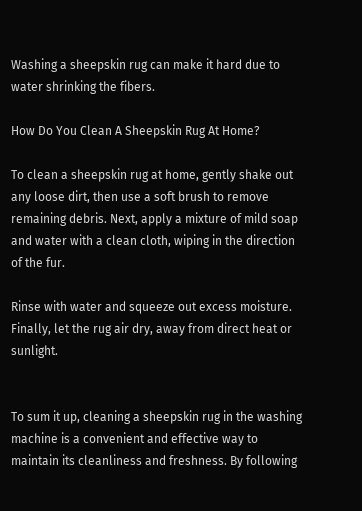Washing a sheepskin rug can make it hard due to water shrinking the fibers.

How Do You Clean A Sheepskin Rug At Home?

To clean a sheepskin rug at home, gently shake out any loose dirt, then use a soft brush to remove remaining debris. Next, apply a mixture of mild soap and water with a clean cloth, wiping in the direction of the fur.

Rinse with water and squeeze out excess moisture. Finally, let the rug air dry, away from direct heat or sunlight.


To sum it up, cleaning a sheepskin rug in the washing machine is a convenient and effective way to maintain its cleanliness and freshness. By following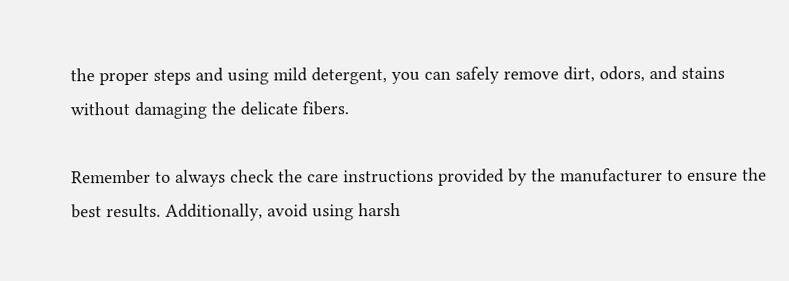the proper steps and using mild detergent, you can safely remove dirt, odors, and stains without damaging the delicate fibers.

Remember to always check the care instructions provided by the manufacturer to ensure the best results. Additionally, avoid using harsh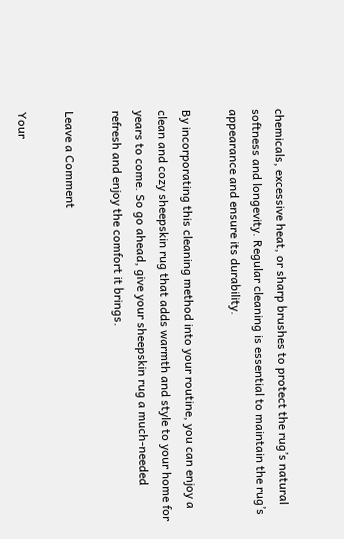chemicals, excessive heat, or sharp brushes to protect the rug’s natural softness and longevity. Regular cleaning is essential to maintain the rug’s appearance and ensure its durability.

By incorporating this cleaning method into your routine, you can enjoy a clean and cozy sheepskin rug that adds warmth and style to your home for years to come. So go ahead, give your sheepskin rug a much-needed refresh and enjoy the comfort it brings.

Leave a Comment

Your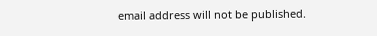email address will not be published.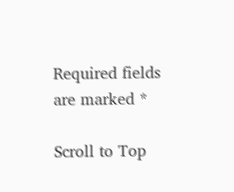Required fields are marked *

Scroll to Top